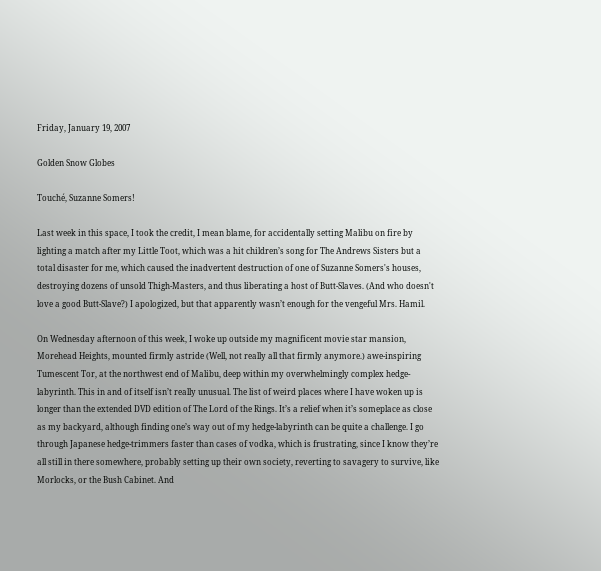Friday, January 19, 2007

Golden Snow Globes

Touché, Suzanne Somers!

Last week in this space, I took the credit, I mean blame, for accidentally setting Malibu on fire by lighting a match after my Little Toot, which was a hit children’s song for The Andrews Sisters but a total disaster for me, which caused the inadvertent destruction of one of Suzanne Somers's houses, destroying dozens of unsold Thigh-Masters, and thus liberating a host of Butt-Slaves. (And who doesn't love a good Butt-Slave?) I apologized, but that apparently wasn’t enough for the vengeful Mrs. Hamil.

On Wednesday afternoon of this week, I woke up outside my magnificent movie star mansion, Morehead Heights, mounted firmly astride (Well, not really all that firmly anymore.) awe-inspiring Tumescent Tor, at the northwest end of Malibu, deep within my overwhelmingly complex hedge-labyrinth. This in and of itself isn’t really unusual. The list of weird places where I have woken up is longer than the extended DVD edition of The Lord of the Rings. It’s a relief when it’s someplace as close as my backyard, although finding one’s way out of my hedge-labyrinth can be quite a challenge. I go through Japanese hedge-trimmers faster than cases of vodka, which is frustrating, since I know they’re all still in there somewhere, probably setting up their own society, reverting to savagery to survive, like Morlocks, or the Bush Cabinet. And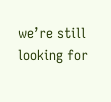we’re still looking for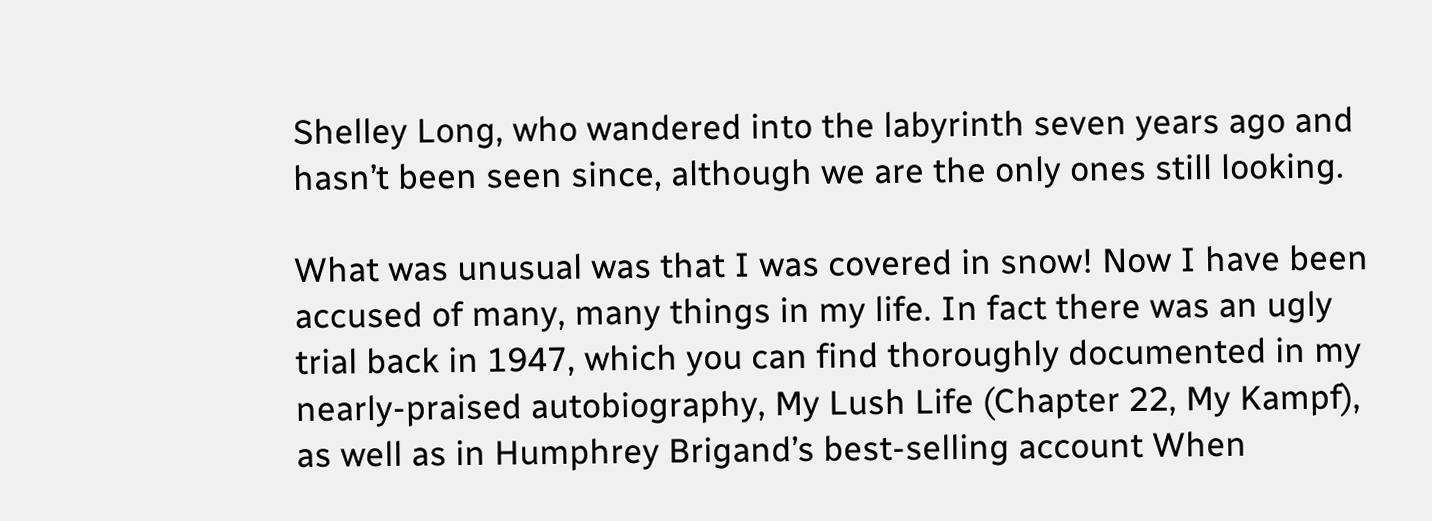Shelley Long, who wandered into the labyrinth seven years ago and hasn’t been seen since, although we are the only ones still looking.

What was unusual was that I was covered in snow! Now I have been accused of many, many things in my life. In fact there was an ugly trial back in 1947, which you can find thoroughly documented in my nearly-praised autobiography, My Lush Life (Chapter 22, My Kampf), as well as in Humphrey Brigand’s best-selling account When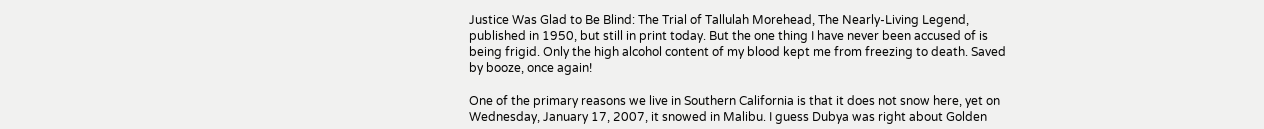Justice Was Glad to Be Blind: The Trial of Tallulah Morehead, The Nearly-Living Legend, published in 1950, but still in print today. But the one thing I have never been accused of is being frigid. Only the high alcohol content of my blood kept me from freezing to death. Saved by booze, once again!

One of the primary reasons we live in Southern California is that it does not snow here, yet on Wednesday, January 17, 2007, it snowed in Malibu. I guess Dubya was right about Golden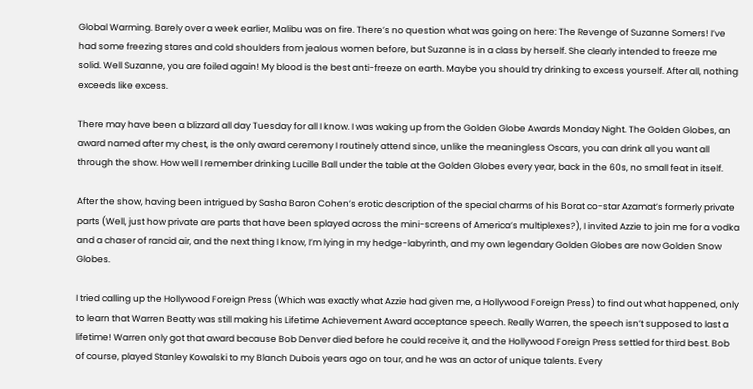Global Warming. Barely over a week earlier, Malibu was on fire. There’s no question what was going on here: The Revenge of Suzanne Somers! I’ve had some freezing stares and cold shoulders from jealous women before, but Suzanne is in a class by herself. She clearly intended to freeze me solid. Well Suzanne, you are foiled again! My blood is the best anti-freeze on earth. Maybe you should try drinking to excess yourself. After all, nothing exceeds like excess.

There may have been a blizzard all day Tuesday for all I know. I was waking up from the Golden Globe Awards Monday Night. The Golden Globes, an award named after my chest, is the only award ceremony I routinely attend since, unlike the meaningless Oscars, you can drink all you want all through the show. How well I remember drinking Lucille Ball under the table at the Golden Globes every year, back in the 60s, no small feat in itself.

After the show, having been intrigued by Sasha Baron Cohen’s erotic description of the special charms of his Borat co-star Azamat’s formerly private parts (Well, just how private are parts that have been splayed across the mini-screens of America’s multiplexes?), I invited Azzie to join me for a vodka and a chaser of rancid air, and the next thing I know, I’m lying in my hedge-labyrinth, and my own legendary Golden Globes are now Golden Snow Globes.

I tried calling up the Hollywood Foreign Press (Which was exactly what Azzie had given me, a Hollywood Foreign Press) to find out what happened, only to learn that Warren Beatty was still making his Lifetime Achievement Award acceptance speech. Really Warren, the speech isn’t supposed to last a lifetime! Warren only got that award because Bob Denver died before he could receive it, and the Hollywood Foreign Press settled for third best. Bob of course, played Stanley Kowalski to my Blanch Dubois years ago on tour, and he was an actor of unique talents. Every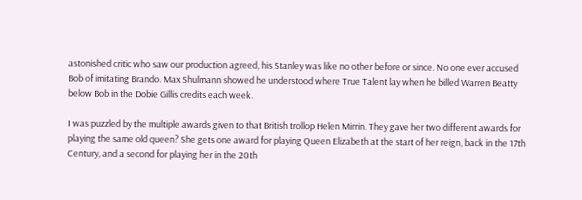astonished critic who saw our production agreed, his Stanley was like no other before or since. No one ever accused Bob of imitating Brando. Max Shulmann showed he understood where True Talent lay when he billed Warren Beatty below Bob in the Dobie Gillis credits each week.

I was puzzled by the multiple awards given to that British trollop Helen Mirrin. They gave her two different awards for playing the same old queen? She gets one award for playing Queen Elizabeth at the start of her reign, back in the 17th Century, and a second for playing her in the 20th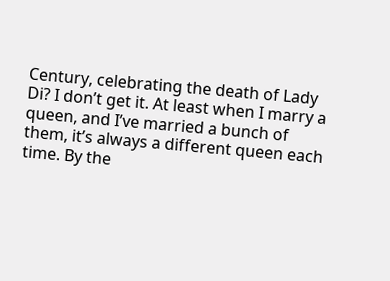Century, celebrating the death of Lady Di? I don’t get it. At least when I marry a queen, and I’ve married a bunch of them, it’s always a different queen each time. By the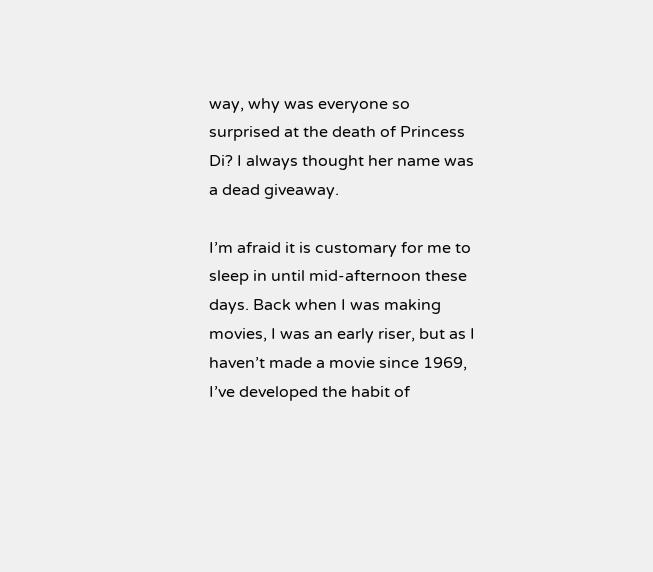way, why was everyone so surprised at the death of Princess Di? I always thought her name was a dead giveaway.

I’m afraid it is customary for me to sleep in until mid-afternoon these days. Back when I was making movies, I was an early riser, but as I haven’t made a movie since 1969, I’ve developed the habit of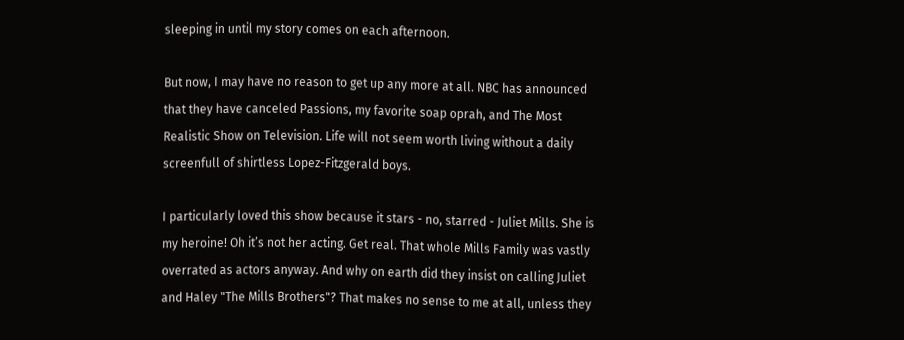sleeping in until my story comes on each afternoon.

But now, I may have no reason to get up any more at all. NBC has announced that they have canceled Passions, my favorite soap oprah, and The Most Realistic Show on Television. Life will not seem worth living without a daily screenfull of shirtless Lopez-Fitzgerald boys.

I particularly loved this show because it stars - no, starred - Juliet Mills. She is my heroine! Oh it’s not her acting. Get real. That whole Mills Family was vastly overrated as actors anyway. And why on earth did they insist on calling Juliet and Haley "The Mills Brothers"? That makes no sense to me at all, unless they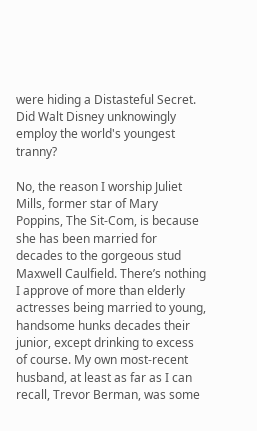were hiding a Distasteful Secret. Did Walt Disney unknowingly employ the world's youngest tranny?

No, the reason I worship Juliet Mills, former star of Mary Poppins, The Sit-Com, is because she has been married for decades to the gorgeous stud Maxwell Caulfield. There’s nothing I approve of more than elderly actresses being married to young, handsome hunks decades their junior, except drinking to excess of course. My own most-recent husband, at least as far as I can recall, Trevor Berman, was some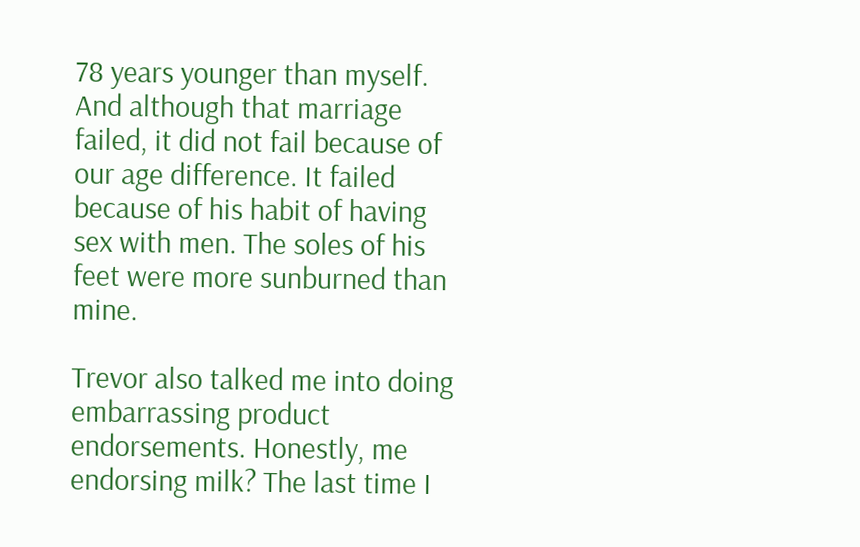78 years younger than myself. And although that marriage failed, it did not fail because of our age difference. It failed because of his habit of having sex with men. The soles of his feet were more sunburned than mine.

Trevor also talked me into doing embarrassing product endorsements. Honestly, me endorsing milk? The last time I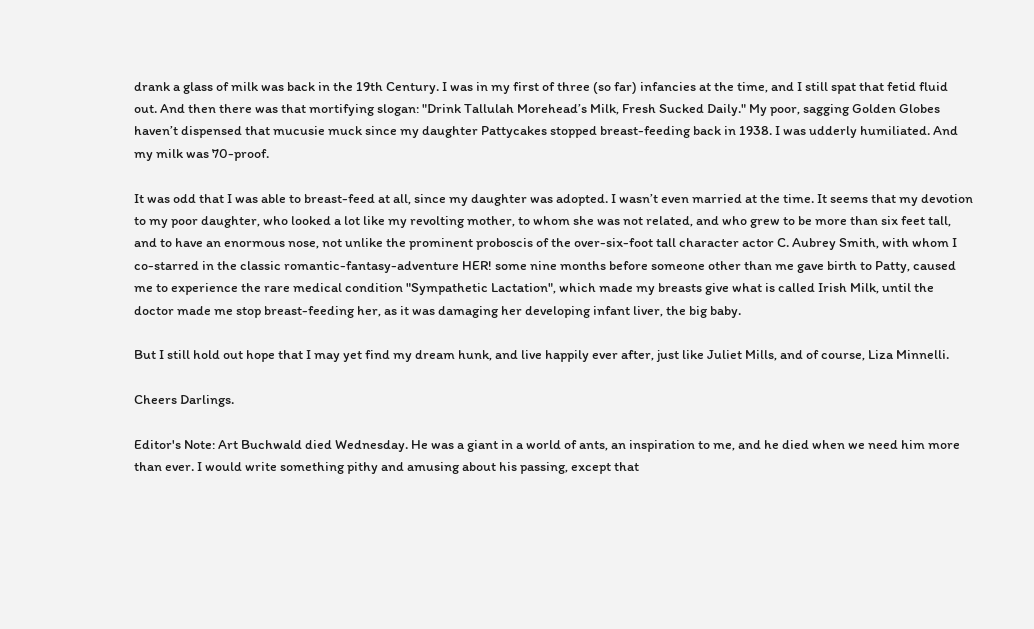drank a glass of milk was back in the 19th Century. I was in my first of three (so far) infancies at the time, and I still spat that fetid fluid out. And then there was that mortifying slogan: "Drink Tallulah Morehead’s Milk, Fresh Sucked Daily." My poor, sagging Golden Globes haven’t dispensed that mucusie muck since my daughter Pattycakes stopped breast-feeding back in 1938. I was udderly humiliated. And my milk was 70-proof.

It was odd that I was able to breast-feed at all, since my daughter was adopted. I wasn’t even married at the time. It seems that my devotion to my poor daughter, who looked a lot like my revolting mother, to whom she was not related, and who grew to be more than six feet tall, and to have an enormous nose, not unlike the prominent proboscis of the over-six-foot tall character actor C. Aubrey Smith, with whom I co-starred in the classic romantic-fantasy-adventure HER! some nine months before someone other than me gave birth to Patty, caused me to experience the rare medical condition "Sympathetic Lactation", which made my breasts give what is called Irish Milk, until the doctor made me stop breast-feeding her, as it was damaging her developing infant liver, the big baby.

But I still hold out hope that I may yet find my dream hunk, and live happily ever after, just like Juliet Mills, and of course, Liza Minnelli.

Cheers Darlings.

Editor's Note: Art Buchwald died Wednesday. He was a giant in a world of ants, an inspiration to me, and he died when we need him more than ever. I would write something pithy and amusing about his passing, except that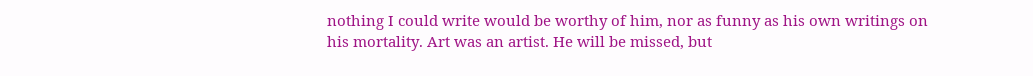nothing I could write would be worthy of him, nor as funny as his own writings on his mortality. Art was an artist. He will be missed, but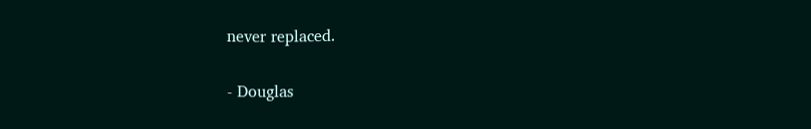never replaced.

- Douglas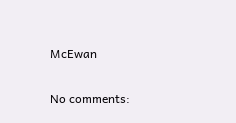McEwan

No comments: